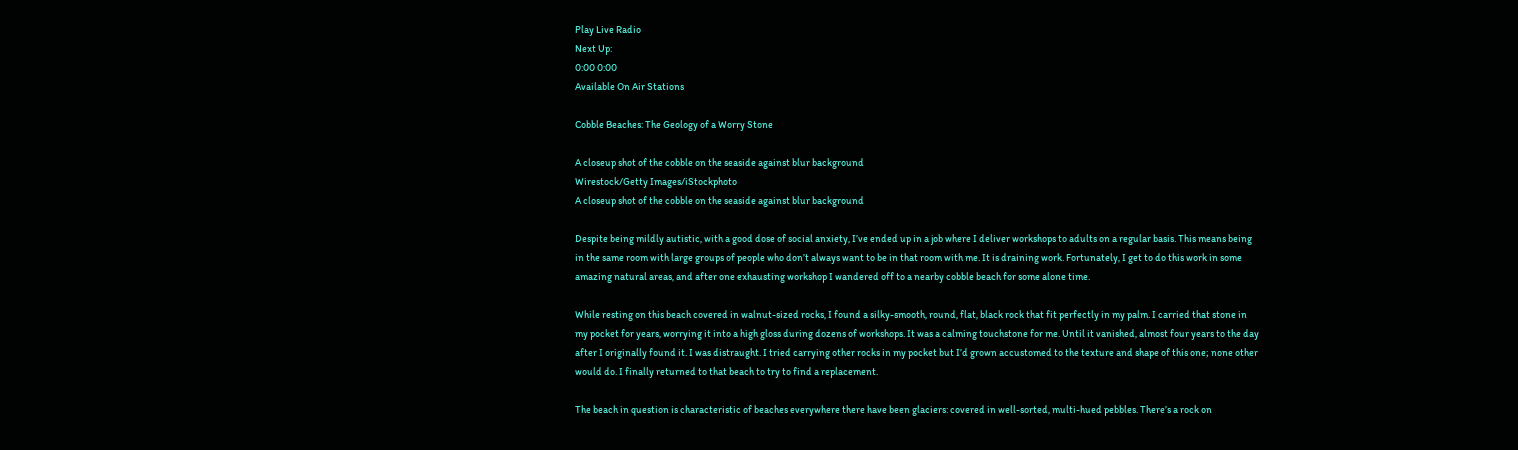Play Live Radio
Next Up:
0:00 0:00
Available On Air Stations

Cobble Beaches: The Geology of a Worry Stone

A closeup shot of the cobble on the seaside against blur background
Wirestock/Getty Images/iStockphoto
A closeup shot of the cobble on the seaside against blur background

Despite being mildly autistic, with a good dose of social anxiety, I’ve ended up in a job where I deliver workshops to adults on a regular basis. This means being in the same room with large groups of people who don’t always want to be in that room with me. It is draining work. Fortunately, I get to do this work in some amazing natural areas, and after one exhausting workshop I wandered off to a nearby cobble beach for some alone time.

While resting on this beach covered in walnut-sized rocks, I found a silky-smooth, round, flat, black rock that fit perfectly in my palm. I carried that stone in my pocket for years, worrying it into a high gloss during dozens of workshops. It was a calming touchstone for me. Until it vanished, almost four years to the day after I originally found it. I was distraught. I tried carrying other rocks in my pocket but I’d grown accustomed to the texture and shape of this one; none other would do. I finally returned to that beach to try to find a replacement.

The beach in question is characteristic of beaches everywhere there have been glaciers: covered in well-sorted, multi-hued pebbles. There’s a rock on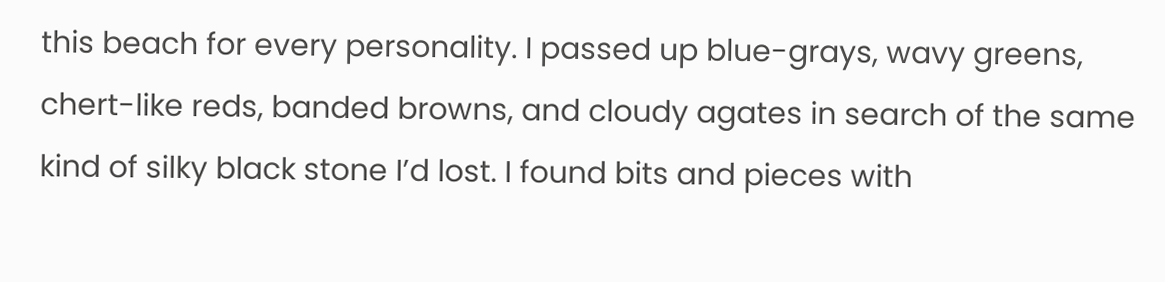this beach for every personality. I passed up blue-grays, wavy greens, chert-like reds, banded browns, and cloudy agates in search of the same kind of silky black stone I’d lost. I found bits and pieces with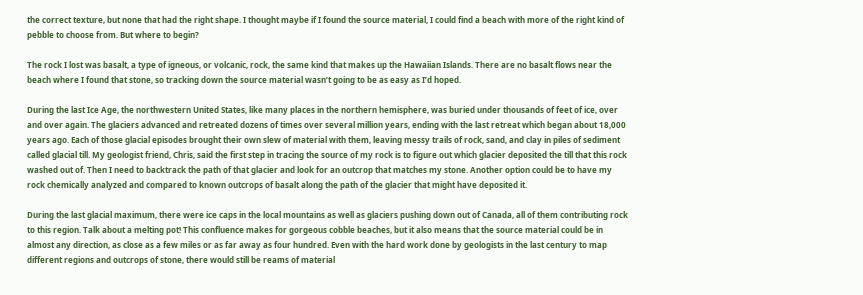the correct texture, but none that had the right shape. I thought maybe if I found the source material, I could find a beach with more of the right kind of pebble to choose from. But where to begin?

The rock I lost was basalt, a type of igneous, or volcanic, rock, the same kind that makes up the Hawaiian Islands. There are no basalt flows near the beach where I found that stone, so tracking down the source material wasn’t going to be as easy as I’d hoped.

During the last Ice Age, the northwestern United States, like many places in the northern hemisphere, was buried under thousands of feet of ice, over and over again. The glaciers advanced and retreated dozens of times over several million years, ending with the last retreat which began about 18,000 years ago. Each of those glacial episodes brought their own slew of material with them, leaving messy trails of rock, sand, and clay in piles of sediment called glacial till. My geologist friend, Chris, said the first step in tracing the source of my rock is to figure out which glacier deposited the till that this rock washed out of. Then I need to backtrack the path of that glacier and look for an outcrop that matches my stone. Another option could be to have my rock chemically analyzed and compared to known outcrops of basalt along the path of the glacier that might have deposited it.

During the last glacial maximum, there were ice caps in the local mountains as well as glaciers pushing down out of Canada, all of them contributing rock to this region. Talk about a melting pot! This confluence makes for gorgeous cobble beaches, but it also means that the source material could be in almost any direction, as close as a few miles or as far away as four hundred. Even with the hard work done by geologists in the last century to map different regions and outcrops of stone, there would still be reams of material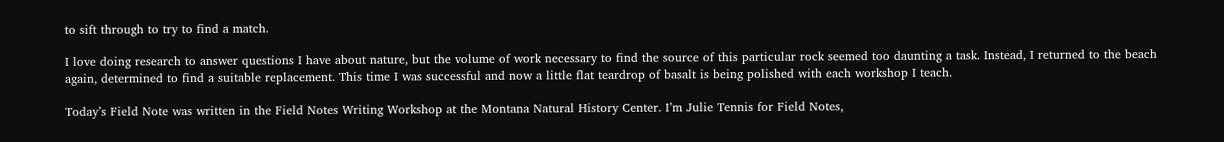to sift through to try to find a match.

I love doing research to answer questions I have about nature, but the volume of work necessary to find the source of this particular rock seemed too daunting a task. Instead, I returned to the beach again, determined to find a suitable replacement. This time I was successful and now a little flat teardrop of basalt is being polished with each workshop I teach.

Today’s Field Note was written in the Field Notes Writing Workshop at the Montana Natural History Center. I’m Julie Tennis for Field Notes,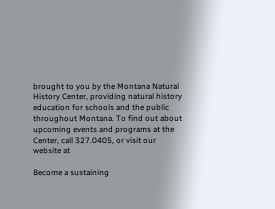brought to you by the Montana Natural History Center, providing natural history education for schools and the public throughout Montana. To find out about upcoming events and programs at the Center, call 327.0405, or visit our website at

Become a sustaining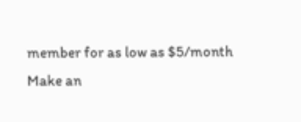member for as low as $5/month
Make an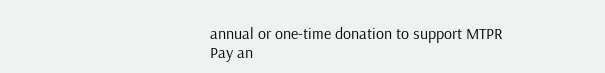annual or one-time donation to support MTPR
Pay an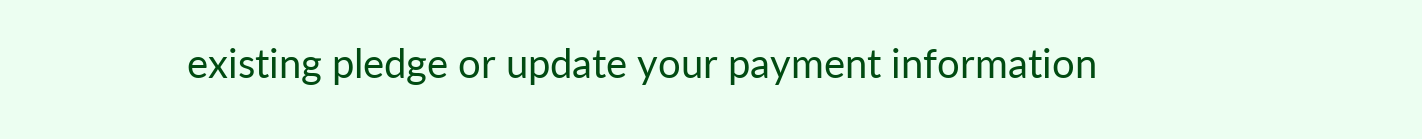existing pledge or update your payment information